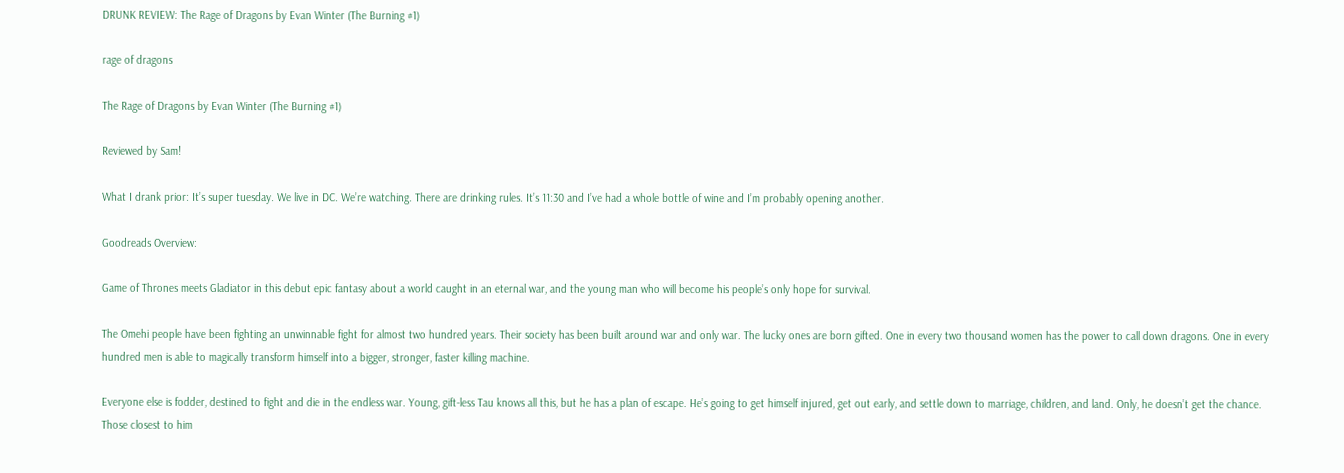DRUNK REVIEW: The Rage of Dragons by Evan Winter (The Burning #1)

rage of dragons

The Rage of Dragons by Evan Winter (The Burning #1)

Reviewed by Sam!

What I drank prior: It’s super tuesday. We live in DC. We’re watching. There are drinking rules. It’s 11:30 and I’ve had a whole bottle of wine and I’m probably opening another.

Goodreads Overview:

Game of Thrones meets Gladiator in this debut epic fantasy about a world caught in an eternal war, and the young man who will become his people’s only hope for survival.

The Omehi people have been fighting an unwinnable fight for almost two hundred years. Their society has been built around war and only war. The lucky ones are born gifted. One in every two thousand women has the power to call down dragons. One in every hundred men is able to magically transform himself into a bigger, stronger, faster killing machine.

Everyone else is fodder, destined to fight and die in the endless war. Young, gift-less Tau knows all this, but he has a plan of escape. He’s going to get himself injured, get out early, and settle down to marriage, children, and land. Only, he doesn’t get the chance. Those closest to him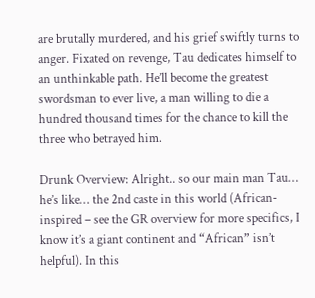are brutally murdered, and his grief swiftly turns to anger. Fixated on revenge, Tau dedicates himself to an unthinkable path. He’ll become the greatest swordsman to ever live, a man willing to die a hundred thousand times for the chance to kill the three who betrayed him.

Drunk Overview: Alright.. so our main man Tau… he’s like… the 2nd caste in this world (African-inspired – see the GR overview for more specifics, I know it’s a giant continent and “African” isn’t helpful). In this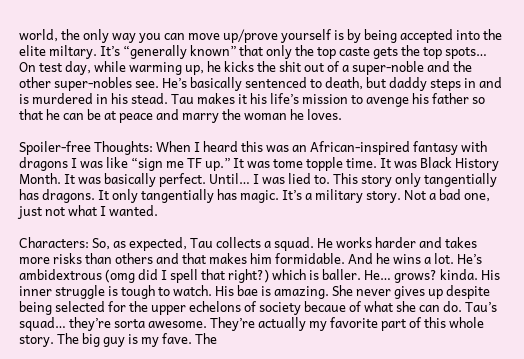world, the only way you can move up/prove yourself is by being accepted into the elite miltary. It’s “generally known” that only the top caste gets the top spots… On test day, while warming up, he kicks the shit out of a super-noble and the other super-nobles see. He’s basically sentenced to death, but daddy steps in and is murdered in his stead. Tau makes it his life’s mission to avenge his father so that he can be at peace and marry the woman he loves.

Spoiler-free Thoughts: When I heard this was an African-inspired fantasy with dragons I was like “sign me TF up.” It was tome topple time. It was Black History Month. It was basically perfect. Until… I was lied to. This story only tangentially has dragons. It only tangentially has magic. It’s a military story. Not a bad one, just not what I wanted.

Characters: So, as expected, Tau collects a squad. He works harder and takes more risks than others and that makes him formidable. And he wins a lot. He’s ambidextrous (omg did I spell that right?) which is baller. He… grows? kinda. His inner struggle is tough to watch. His bae is amazing. She never gives up despite being selected for the upper echelons of society becaue of what she can do. Tau’s squad… they’re sorta awesome. They’re actually my favorite part of this whole story. The big guy is my fave. The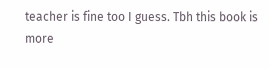teacher is fine too I guess. Tbh this book is more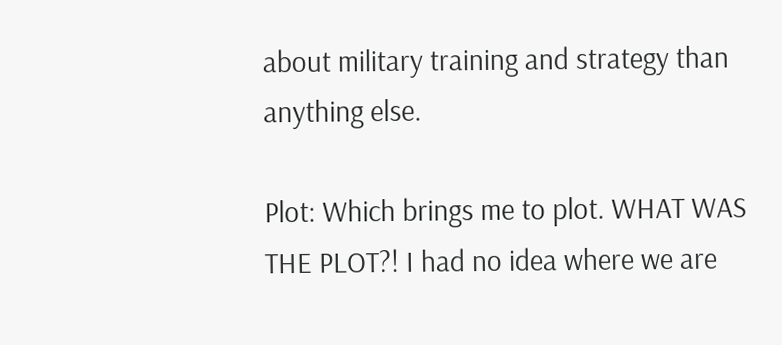about military training and strategy than anything else.

Plot: Which brings me to plot. WHAT WAS THE PLOT?! I had no idea where we are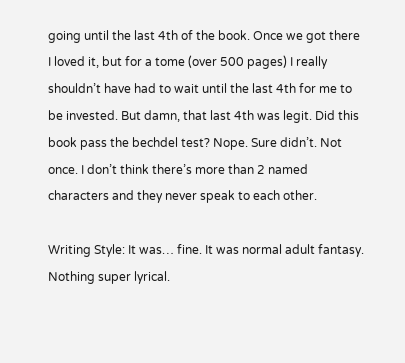going until the last 4th of the book. Once we got there I loved it, but for a tome (over 500 pages) I really shouldn’t have had to wait until the last 4th for me to be invested. But damn, that last 4th was legit. Did this book pass the bechdel test? Nope. Sure didn’t. Not once. I don’t think there’s more than 2 named characters and they never speak to each other.

Writing Style: It was… fine. It was normal adult fantasy. Nothing super lyrical.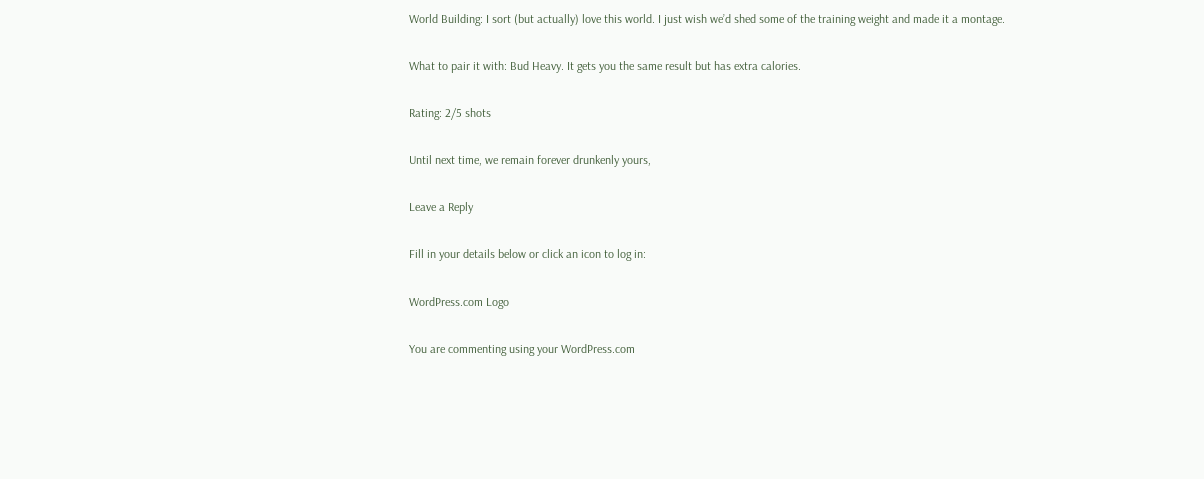World Building: I sort (but actually) love this world. I just wish we’d shed some of the training weight and made it a montage.

What to pair it with: Bud Heavy. It gets you the same result but has extra calories.

Rating: 2/5 shots

Until next time, we remain forever drunkenly yours,

Leave a Reply

Fill in your details below or click an icon to log in:

WordPress.com Logo

You are commenting using your WordPress.com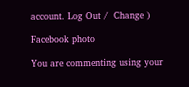account. Log Out /  Change )

Facebook photo

You are commenting using your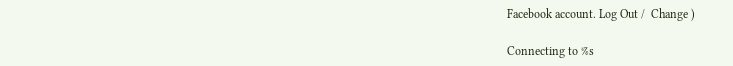Facebook account. Log Out /  Change )

Connecting to %s